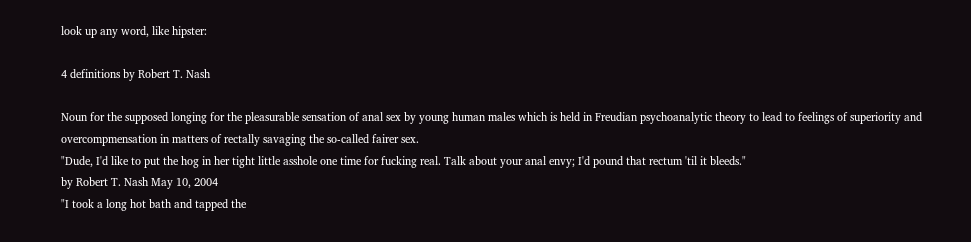look up any word, like hipster:

4 definitions by Robert T. Nash

Noun for the supposed longing for the pleasurable sensation of anal sex by young human males which is held in Freudian psychoanalytic theory to lead to feelings of superiority and overcompmensation in matters of rectally savaging the so-called fairer sex.
"Dude, I'd like to put the hog in her tight little asshole one time for fucking real. Talk about your anal envy; I'd pound that rectum 'til it bleeds."
by Robert T. Nash May 10, 2004
"I took a long hot bath and tapped the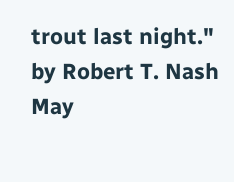trout last night."
by Robert T. Nash May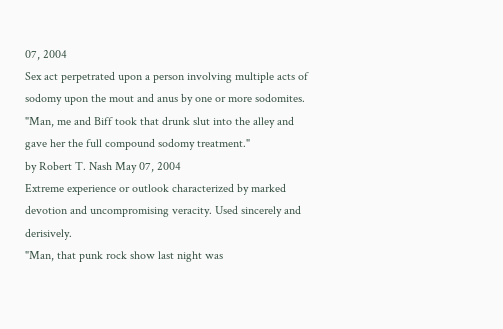07, 2004
Sex act perpetrated upon a person involving multiple acts of sodomy upon the mout and anus by one or more sodomites.
"Man, me and Biff took that drunk slut into the alley and gave her the full compound sodomy treatment."
by Robert T. Nash May 07, 2004
Extreme experience or outlook characterized by marked devotion and uncompromising veracity. Used sincerely and derisively.
"Man, that punk rock show last night was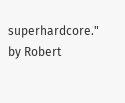superhardcore."
by Robert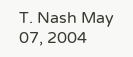T. Nash May 07, 2004